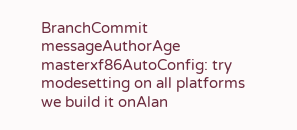BranchCommit messageAuthorAge
masterxf86AutoConfig: try modesetting on all platforms we build it onAlan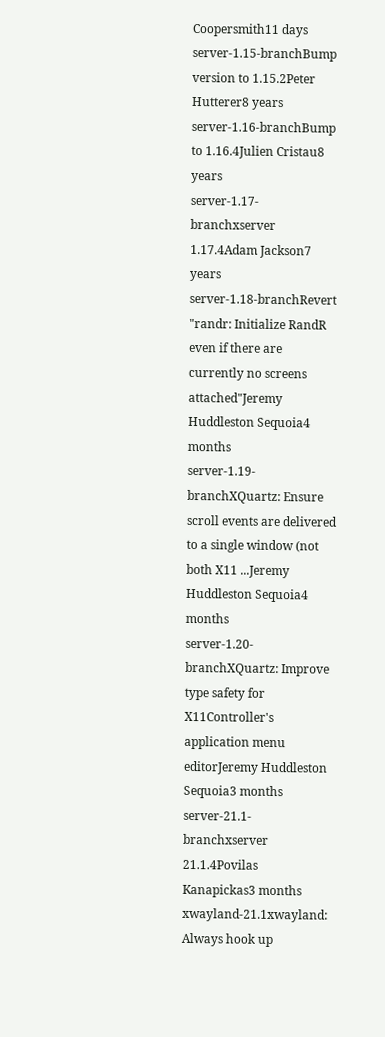Coopersmith11 days
server-1.15-branchBump version to 1.15.2Peter Hutterer8 years
server-1.16-branchBump to 1.16.4Julien Cristau8 years
server-1.17-branchxserver 1.17.4Adam Jackson7 years
server-1.18-branchRevert "randr: Initialize RandR even if there are currently no screens attached"Jeremy Huddleston Sequoia4 months
server-1.19-branchXQuartz: Ensure scroll events are delivered to a single window (not both X11 ...Jeremy Huddleston Sequoia4 months
server-1.20-branchXQuartz: Improve type safety for X11Controller's application menu editorJeremy Huddleston Sequoia3 months
server-21.1-branchxserver 21.1.4Povilas Kanapickas3 months
xwayland-21.1xwayland: Always hook up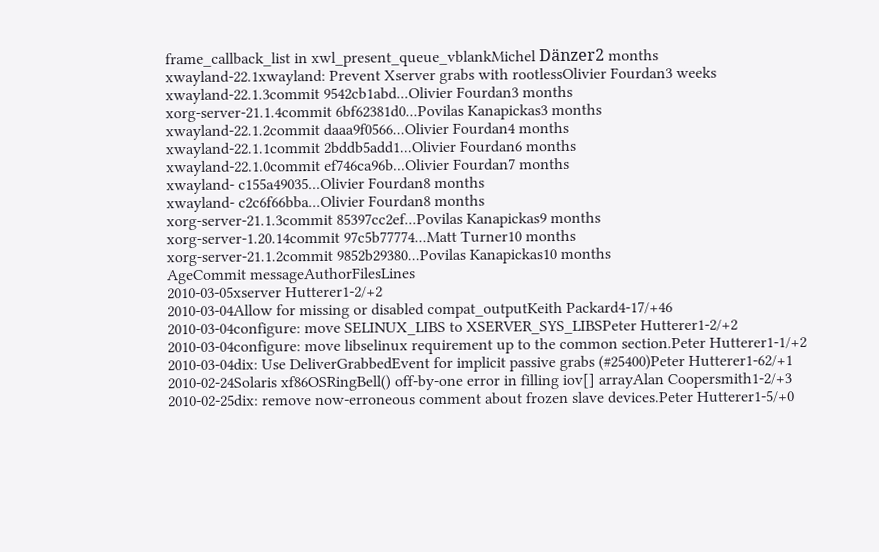frame_callback_list in xwl_present_queue_vblankMichel Dänzer2 months
xwayland-22.1xwayland: Prevent Xserver grabs with rootlessOlivier Fourdan3 weeks
xwayland-22.1.3commit 9542cb1abd...Olivier Fourdan3 months
xorg-server-21.1.4commit 6bf62381d0...Povilas Kanapickas3 months
xwayland-22.1.2commit daaa9f0566...Olivier Fourdan4 months
xwayland-22.1.1commit 2bddb5add1...Olivier Fourdan6 months
xwayland-22.1.0commit ef746ca96b...Olivier Fourdan7 months
xwayland- c155a49035...Olivier Fourdan8 months
xwayland- c2c6f66bba...Olivier Fourdan8 months
xorg-server-21.1.3commit 85397cc2ef...Povilas Kanapickas9 months
xorg-server-1.20.14commit 97c5b77774...Matt Turner10 months
xorg-server-21.1.2commit 9852b29380...Povilas Kanapickas10 months
AgeCommit messageAuthorFilesLines
2010-03-05xserver Hutterer1-2/+2
2010-03-04Allow for missing or disabled compat_outputKeith Packard4-17/+46
2010-03-04configure: move SELINUX_LIBS to XSERVER_SYS_LIBSPeter Hutterer1-2/+2
2010-03-04configure: move libselinux requirement up to the common section.Peter Hutterer1-1/+2
2010-03-04dix: Use DeliverGrabbedEvent for implicit passive grabs (#25400)Peter Hutterer1-62/+1
2010-02-24Solaris xf86OSRingBell() off-by-one error in filling iov[] arrayAlan Coopersmith1-2/+3
2010-02-25dix: remove now-erroneous comment about frozen slave devices.Peter Hutterer1-5/+0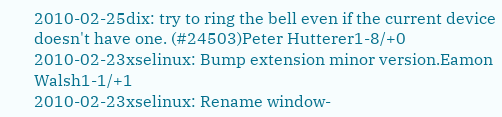2010-02-25dix: try to ring the bell even if the current device doesn't have one. (#24503)Peter Hutterer1-8/+0
2010-02-23xselinux: Bump extension minor version.Eamon Walsh1-1/+1
2010-02-23xselinux: Rename window-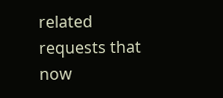related requests that now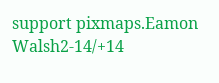support pixmaps.Eamon Walsh2-14/+14